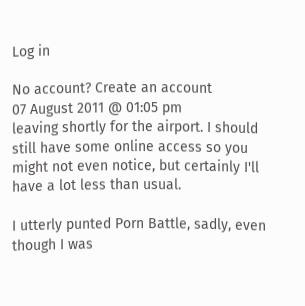Log in

No account? Create an account
07 August 2011 @ 01:05 pm
leaving shortly for the airport. I should still have some online access so you might not even notice, but certainly I'll have a lot less than usual.

I utterly punted Porn Battle, sadly, even though I was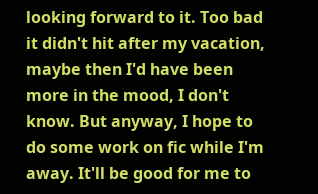looking forward to it. Too bad it didn't hit after my vacation, maybe then I'd have been more in the mood, I don't know. But anyway, I hope to do some work on fic while I'm away. It'll be good for me to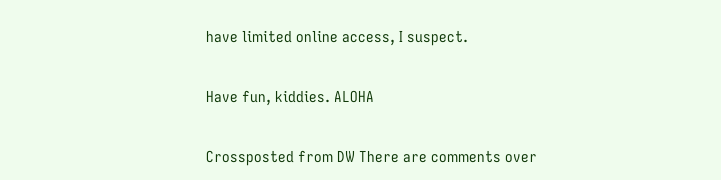have limited online access, I suspect.

Have fun, kiddies. ALOHA

Crossposted from DW There are comments over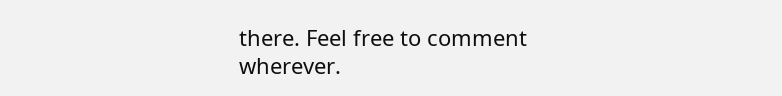there. Feel free to comment wherever.